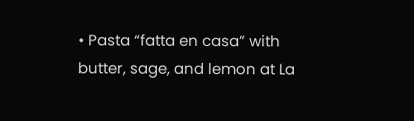• Pasta “fatta en casa” with butter, sage, and lemon at La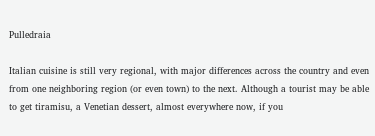Pulledraia

Italian cuisine is still very regional, with major differences across the country and even from one neighboring region (or even town) to the next. Although a tourist may be able to get tiramisu, a Venetian dessert, almost everywhere now, if you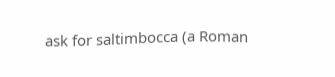ask for saltimbocca (a Roman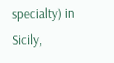specialty) in Sicily,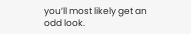you’ll most likely get an odd look.